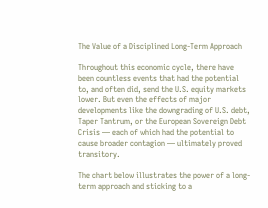The Value of a Disciplined Long-Term Approach

Throughout this economic cycle, there have been countless events that had the potential to, and often did, send the U.S. equity markets lower. But even the effects of major developments like the downgrading of U.S. debt, Taper Tantrum, or the European Sovereign Debt Crisis — each of which had the potential to cause broader contagion — ultimately proved transitory.

The chart below illustrates the power of a long-term approach and sticking to a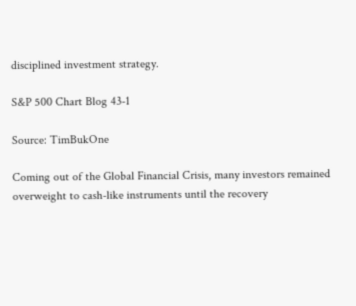disciplined investment strategy.

S&P 500 Chart Blog 43-1

Source: TimBukOne

Coming out of the Global Financial Crisis, many investors remained overweight to cash-like instruments until the recovery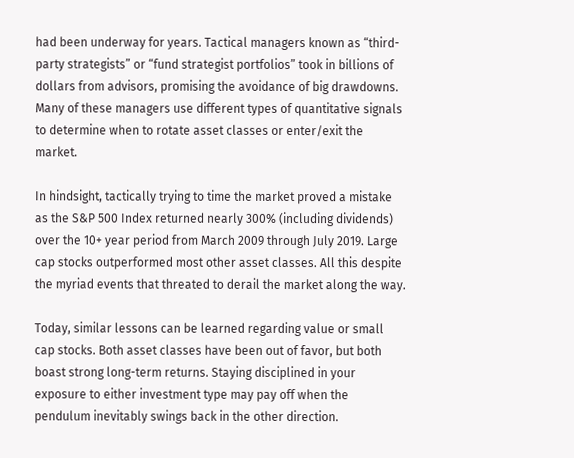had been underway for years. Tactical managers known as “third-party strategists” or “fund strategist portfolios” took in billions of dollars from advisors, promising the avoidance of big drawdowns. Many of these managers use different types of quantitative signals to determine when to rotate asset classes or enter/exit the market.

In hindsight, tactically trying to time the market proved a mistake as the S&P 500 Index returned nearly 300% (including dividends) over the 10+ year period from March 2009 through July 2019. Large cap stocks outperformed most other asset classes. All this despite the myriad events that threated to derail the market along the way.

Today, similar lessons can be learned regarding value or small cap stocks. Both asset classes have been out of favor, but both boast strong long-term returns. Staying disciplined in your exposure to either investment type may pay off when the pendulum inevitably swings back in the other direction.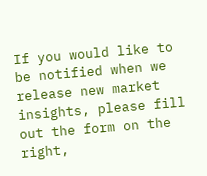If you would like to be notified when we release new market insights, please fill out the form on the right,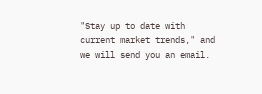"Stay up to date with current market trends," and we will send you an email.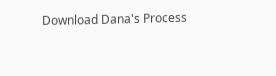Download Dana's Process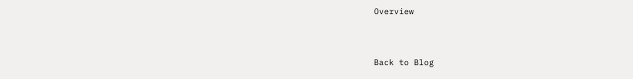Overview


Back to Blog